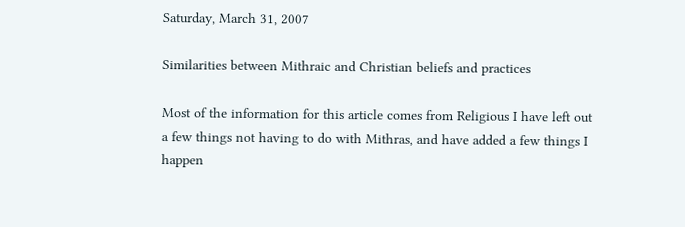Saturday, March 31, 2007

Similarities between Mithraic and Christian beliefs and practices

Most of the information for this article comes from Religious I have left out a few things not having to do with Mithras, and have added a few things I happen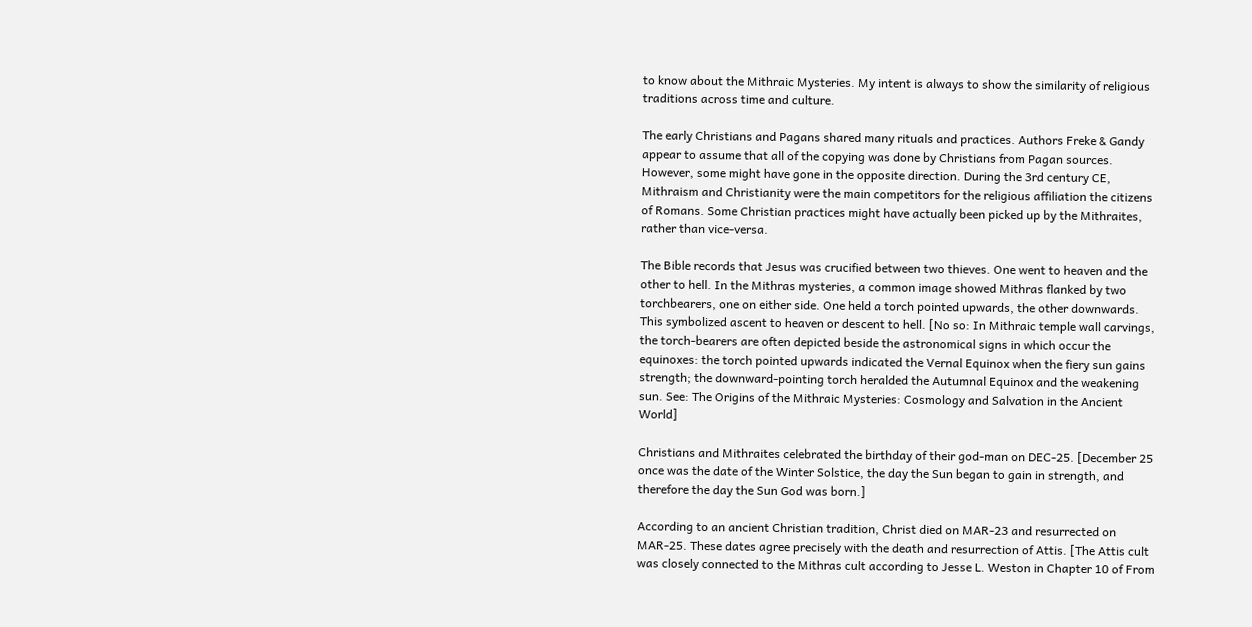to know about the Mithraic Mysteries. My intent is always to show the similarity of religious traditions across time and culture.

The early Christians and Pagans shared many rituals and practices. Authors Freke & Gandy appear to assume that all of the copying was done by Christians from Pagan sources. However, some might have gone in the opposite direction. During the 3rd century CE, Mithraism and Christianity were the main competitors for the religious affiliation the citizens of Romans. Some Christian practices might have actually been picked up by the Mithraites, rather than vice-versa.

The Bible records that Jesus was crucified between two thieves. One went to heaven and the other to hell. In the Mithras mysteries, a common image showed Mithras flanked by two torchbearers, one on either side. One held a torch pointed upwards, the other downwards. This symbolized ascent to heaven or descent to hell. [No so: In Mithraic temple wall carvings, the torch-bearers are often depicted beside the astronomical signs in which occur the equinoxes: the torch pointed upwards indicated the Vernal Equinox when the fiery sun gains strength; the downward-pointing torch heralded the Autumnal Equinox and the weakening sun. See: The Origins of the Mithraic Mysteries: Cosmology and Salvation in the Ancient World]

Christians and Mithraites celebrated the birthday of their god-man on DEC-25. [December 25 once was the date of the Winter Solstice, the day the Sun began to gain in strength, and therefore the day the Sun God was born.]

According to an ancient Christian tradition, Christ died on MAR-23 and resurrected on MAR-25. These dates agree precisely with the death and resurrection of Attis. [The Attis cult was closely connected to the Mithras cult according to Jesse L. Weston in Chapter 10 of From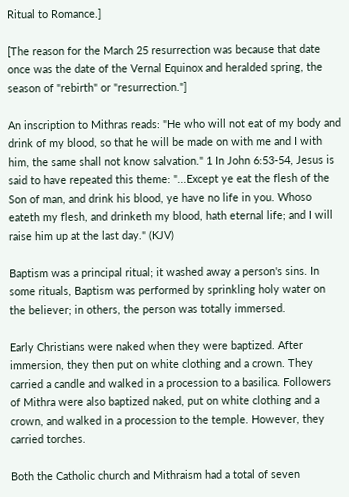Ritual to Romance.]

[The reason for the March 25 resurrection was because that date once was the date of the Vernal Equinox and heralded spring, the season of "rebirth" or "resurrection."]

An inscription to Mithras reads: "He who will not eat of my body and drink of my blood, so that he will be made on with me and I with him, the same shall not know salvation." 1 In John 6:53-54, Jesus is said to have repeated this theme: "...Except ye eat the flesh of the Son of man, and drink his blood, ye have no life in you. Whoso eateth my flesh, and drinketh my blood, hath eternal life; and I will raise him up at the last day." (KJV)

Baptism was a principal ritual; it washed away a person's sins. In some rituals, Baptism was performed by sprinkling holy water on the believer; in others, the person was totally immersed.

Early Christians were naked when they were baptized. After immersion, they then put on white clothing and a crown. They carried a candle and walked in a procession to a basilica. Followers of Mithra were also baptized naked, put on white clothing and a crown, and walked in a procession to the temple. However, they carried torches.

Both the Catholic church and Mithraism had a total of seven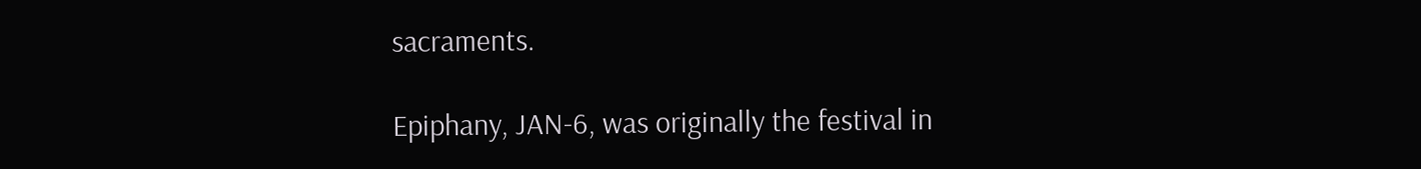sacraments.

Epiphany, JAN-6, was originally the festival in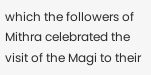which the followers of Mithra celebrated the visit of the Magi to their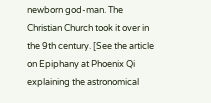newborn god-man. The Christian Church took it over in the 9th century. [See the article on Epiphany at Phoenix Qi explaining the astronomical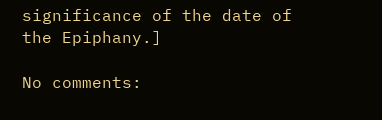significance of the date of the Epiphany.]

No comments: